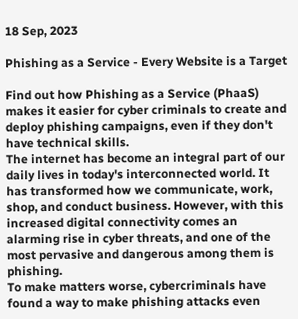18 Sep, 2023

Phishing as a Service - Every Website is a Target

Find out how Phishing as a Service (PhaaS) makes it easier for cyber criminals to create and deploy phishing campaigns, even if they don't have technical skills.
The internet has become an integral part of our daily lives in today's interconnected world. It has transformed how we communicate, work, shop, and conduct business. However, with this increased digital connectivity comes an alarming rise in cyber threats, and one of the most pervasive and dangerous among them is phishing.
To make matters worse, cybercriminals have found a way to make phishing attacks even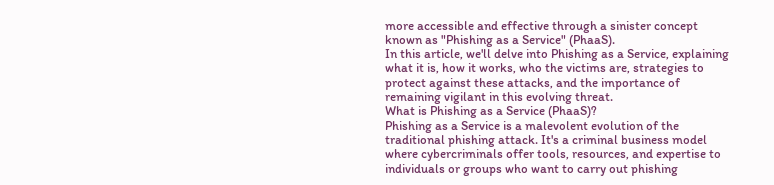more accessible and effective through a sinister concept known as "Phishing as a Service" (PhaaS).
In this article, we'll delve into Phishing as a Service, explaining what it is, how it works, who the victims are, strategies to protect against these attacks, and the importance of remaining vigilant in this evolving threat.
What is Phishing as a Service (PhaaS)?
Phishing as a Service is a malevolent evolution of the traditional phishing attack. It's a criminal business model where cybercriminals offer tools, resources, and expertise to individuals or groups who want to carry out phishing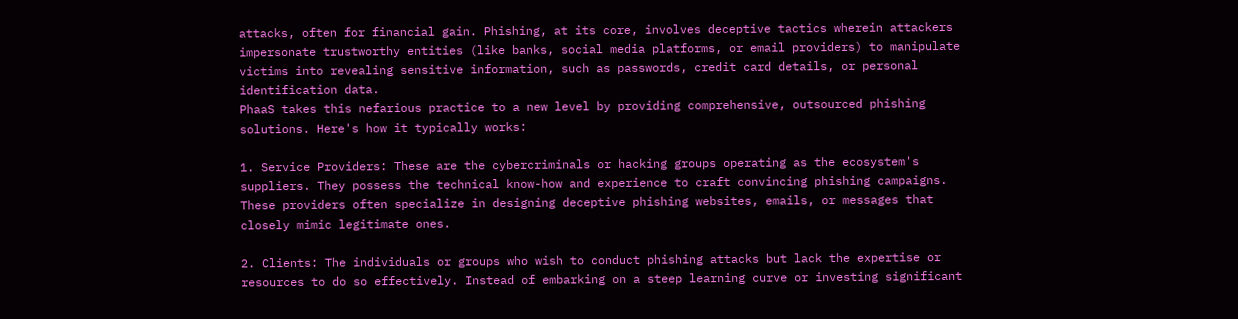attacks, often for financial gain. Phishing, at its core, involves deceptive tactics wherein attackers impersonate trustworthy entities (like banks, social media platforms, or email providers) to manipulate victims into revealing sensitive information, such as passwords, credit card details, or personal identification data.
PhaaS takes this nefarious practice to a new level by providing comprehensive, outsourced phishing solutions. Here's how it typically works:

1. Service Providers: These are the cybercriminals or hacking groups operating as the ecosystem's suppliers. They possess the technical know-how and experience to craft convincing phishing campaigns. These providers often specialize in designing deceptive phishing websites, emails, or messages that closely mimic legitimate ones.

2. Clients: The individuals or groups who wish to conduct phishing attacks but lack the expertise or resources to do so effectively. Instead of embarking on a steep learning curve or investing significant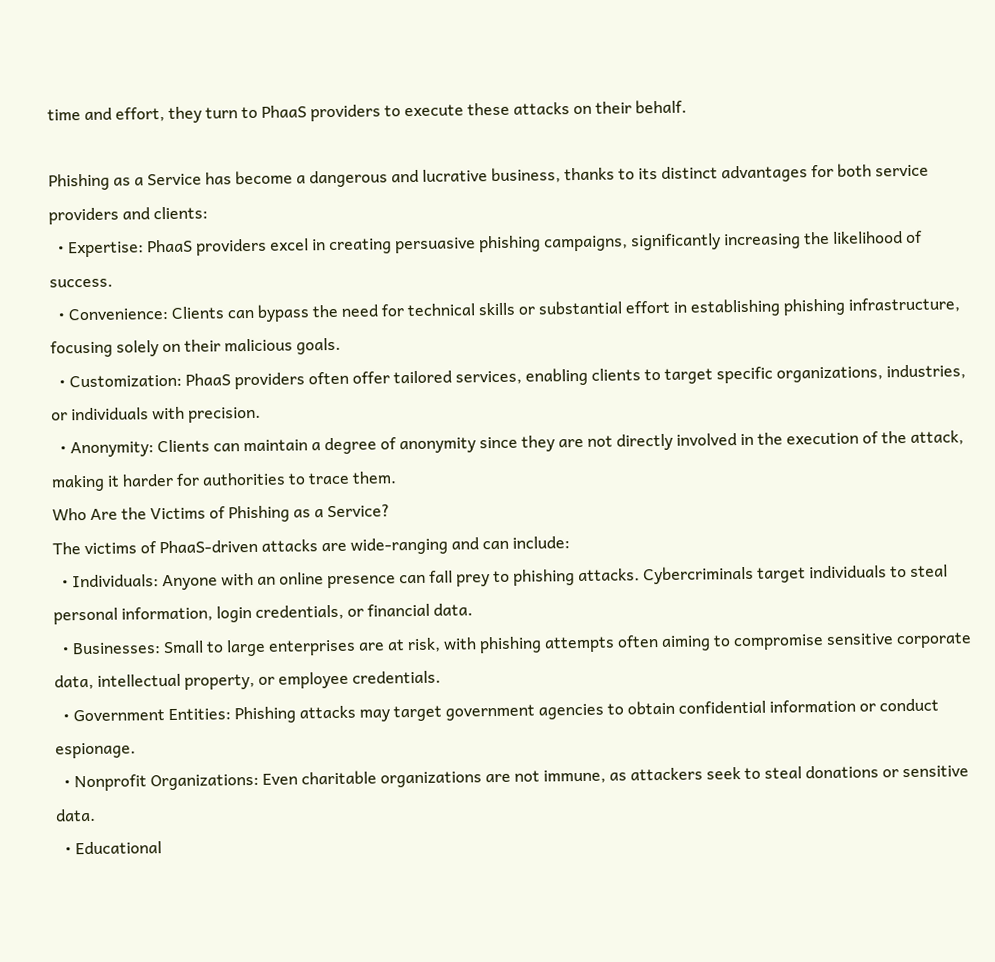time and effort, they turn to PhaaS providers to execute these attacks on their behalf.

Phishing as a Service has become a dangerous and lucrative business, thanks to its distinct advantages for both service providers and clients:
  • Expertise: PhaaS providers excel in creating persuasive phishing campaigns, significantly increasing the likelihood of success.
  • Convenience: Clients can bypass the need for technical skills or substantial effort in establishing phishing infrastructure, focusing solely on their malicious goals.
  • Customization: PhaaS providers often offer tailored services, enabling clients to target specific organizations, industries, or individuals with precision.
  • Anonymity: Clients can maintain a degree of anonymity since they are not directly involved in the execution of the attack, making it harder for authorities to trace them.
Who Are the Victims of Phishing as a Service?
The victims of PhaaS-driven attacks are wide-ranging and can include:
  • Individuals: Anyone with an online presence can fall prey to phishing attacks. Cybercriminals target individuals to steal personal information, login credentials, or financial data.
  • Businesses: Small to large enterprises are at risk, with phishing attempts often aiming to compromise sensitive corporate data, intellectual property, or employee credentials.
  • Government Entities: Phishing attacks may target government agencies to obtain confidential information or conduct espionage.
  • Nonprofit Organizations: Even charitable organizations are not immune, as attackers seek to steal donations or sensitive data.
  • Educational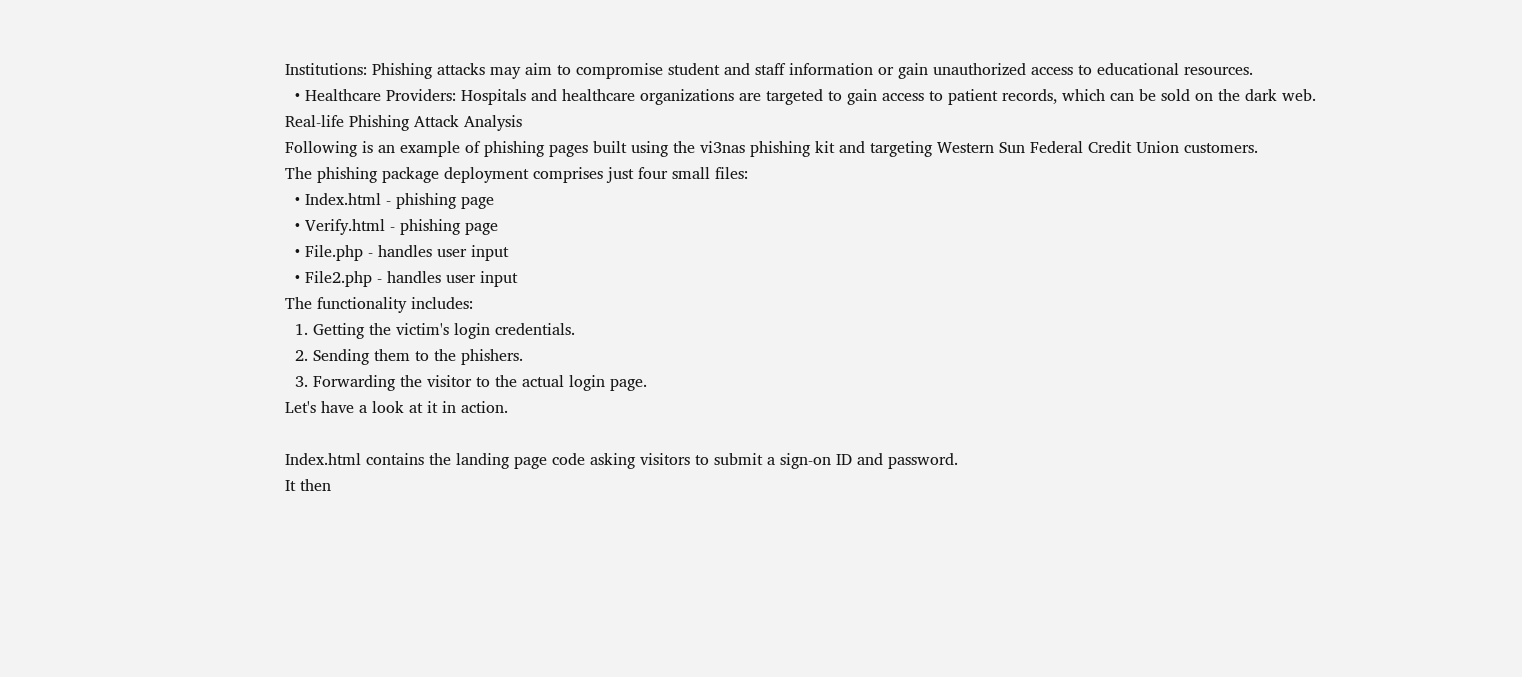Institutions: Phishing attacks may aim to compromise student and staff information or gain unauthorized access to educational resources.
  • Healthcare Providers: Hospitals and healthcare organizations are targeted to gain access to patient records, which can be sold on the dark web.
Real-life Phishing Attack Analysis
Following is an example of phishing pages built using the vi3nas phishing kit and targeting Western Sun Federal Credit Union customers.
The phishing package deployment comprises just four small files:
  • Index.html - phishing page
  • Verify.html - phishing page
  • File.php - handles user input
  • File2.php - handles user input
The functionality includes:
  1. Getting the victim's login credentials.
  2. Sending them to the phishers.
  3. Forwarding the visitor to the actual login page.
Let's have a look at it in action.

Index.html contains the landing page code asking visitors to submit a sign-on ID and password.
It then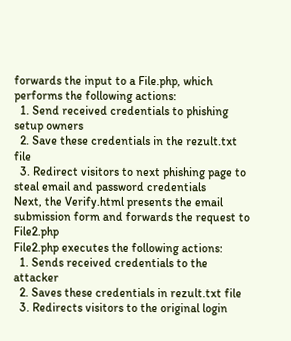forwards the input to a File.php, which performs the following actions:
  1. Send received credentials to phishing setup owners
  2. Save these credentials in the rezult.txt file
  3. Redirect visitors to next phishing page to steal email and password credentials
Next, the Verify.html presents the email submission form and forwards the request to File2.php
File2.php executes the following actions:
  1. Sends received credentials to the attacker
  2. Saves these credentials in rezult.txt file
  3. Redirects visitors to the original login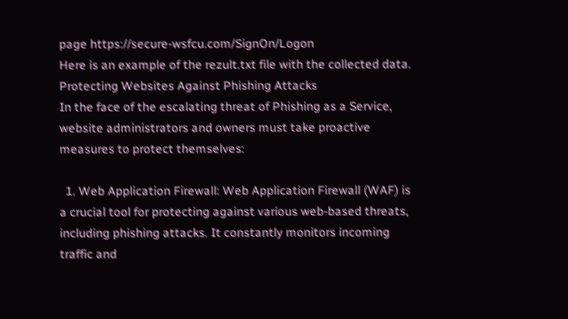page https://secure-wsfcu.com/SignOn/Logon
Here is an example of the rezult.txt file with the collected data.
Protecting Websites Against Phishing Attacks
In the face of the escalating threat of Phishing as a Service, website administrators and owners must take proactive measures to protect themselves:

  1. Web Application Firewall: Web Application Firewall (WAF) is a crucial tool for protecting against various web-based threats, including phishing attacks. It constantly monitors incoming traffic and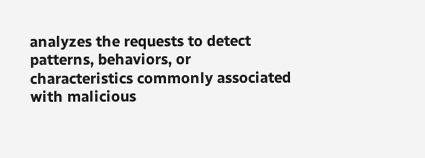analyzes the requests to detect patterns, behaviors, or characteristics commonly associated with malicious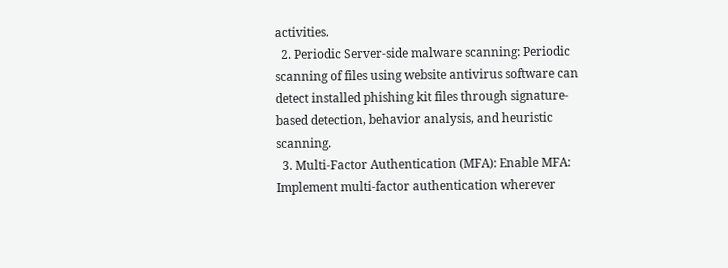activities.
  2. Periodic Server-side malware scanning: Periodic scanning of files using website antivirus software can detect installed phishing kit files through signature-based detection, behavior analysis, and heuristic scanning.
  3. Multi-Factor Authentication (MFA): Enable MFA: Implement multi-factor authentication wherever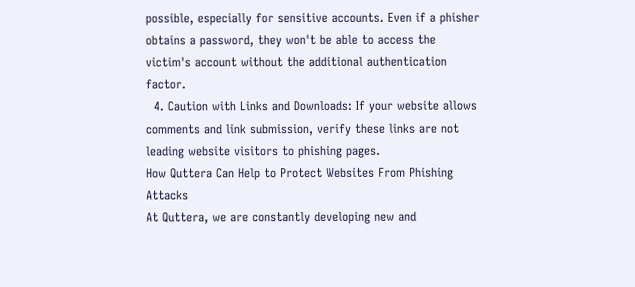possible, especially for sensitive accounts. Even if a phisher obtains a password, they won't be able to access the victim's account without the additional authentication factor.
  4. Caution with Links and Downloads: If your website allows comments and link submission, verify these links are not leading website visitors to phishing pages.
How Quttera Can Help to Protect Websites From Phishing Attacks
At Quttera, we are constantly developing new and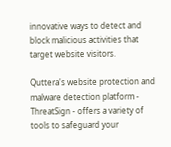innovative ways to detect and block malicious activities that target website visitors.

Quttera's website protection and malware detection platform - ThreatSign - offers a variety of tools to safeguard your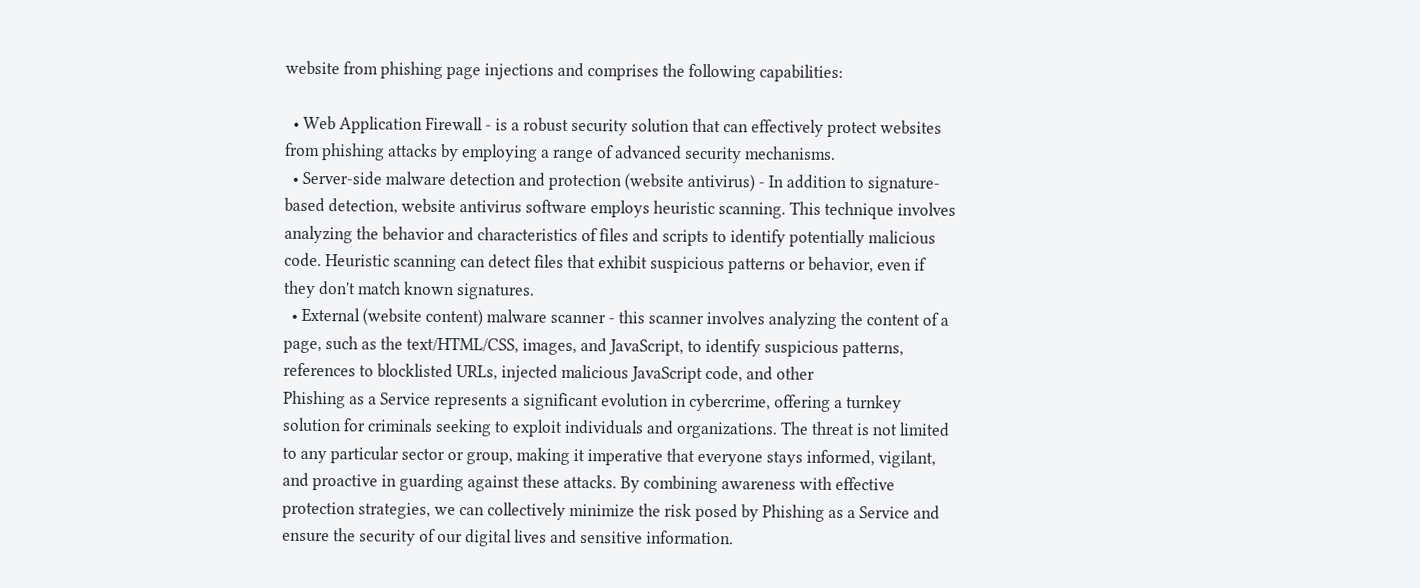website from phishing page injections and comprises the following capabilities:

  • Web Application Firewall - is a robust security solution that can effectively protect websites from phishing attacks by employing a range of advanced security mechanisms.
  • Server-side malware detection and protection (website antivirus) - In addition to signature-based detection, website antivirus software employs heuristic scanning. This technique involves analyzing the behavior and characteristics of files and scripts to identify potentially malicious code. Heuristic scanning can detect files that exhibit suspicious patterns or behavior, even if they don't match known signatures.
  • External (website content) malware scanner - this scanner involves analyzing the content of a page, such as the text/HTML/CSS, images, and JavaScript, to identify suspicious patterns, references to blocklisted URLs, injected malicious JavaScript code, and other
Phishing as a Service represents a significant evolution in cybercrime, offering a turnkey solution for criminals seeking to exploit individuals and organizations. The threat is not limited to any particular sector or group, making it imperative that everyone stays informed, vigilant, and proactive in guarding against these attacks. By combining awareness with effective protection strategies, we can collectively minimize the risk posed by Phishing as a Service and ensure the security of our digital lives and sensitive information.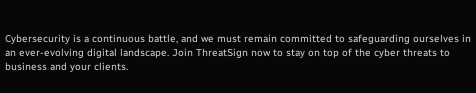Cybersecurity is a continuous battle, and we must remain committed to safeguarding ourselves in an ever-evolving digital landscape. Join ThreatSign now to stay on top of the cyber threats to business and your clients.